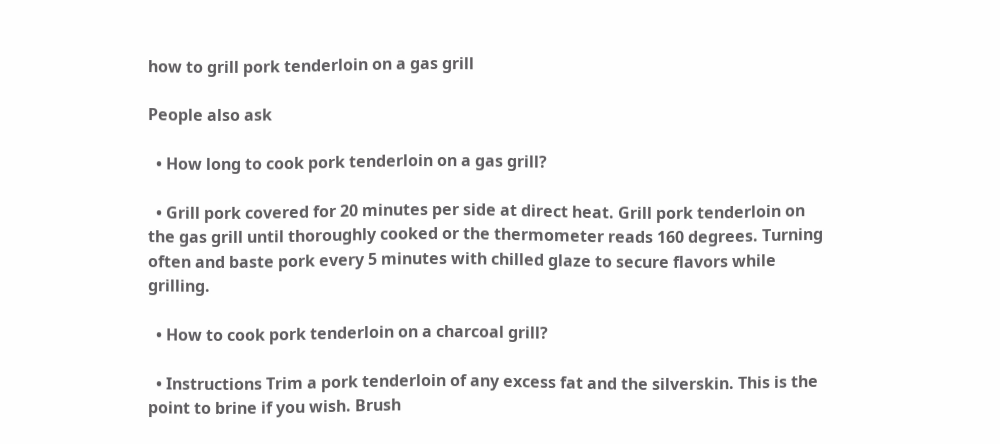how to grill pork tenderloin on a gas grill

People also ask

  • How long to cook pork tenderloin on a gas grill?

  • Grill pork covered for 20 minutes per side at direct heat. Grill pork tenderloin on the gas grill until thoroughly cooked or the thermometer reads 160 degrees. Turning often and baste pork every 5 minutes with chilled glaze to secure flavors while grilling.

  • How to cook pork tenderloin on a charcoal grill?

  • Instructions Trim a pork tenderloin of any excess fat and the silverskin. This is the point to brine if you wish. Brush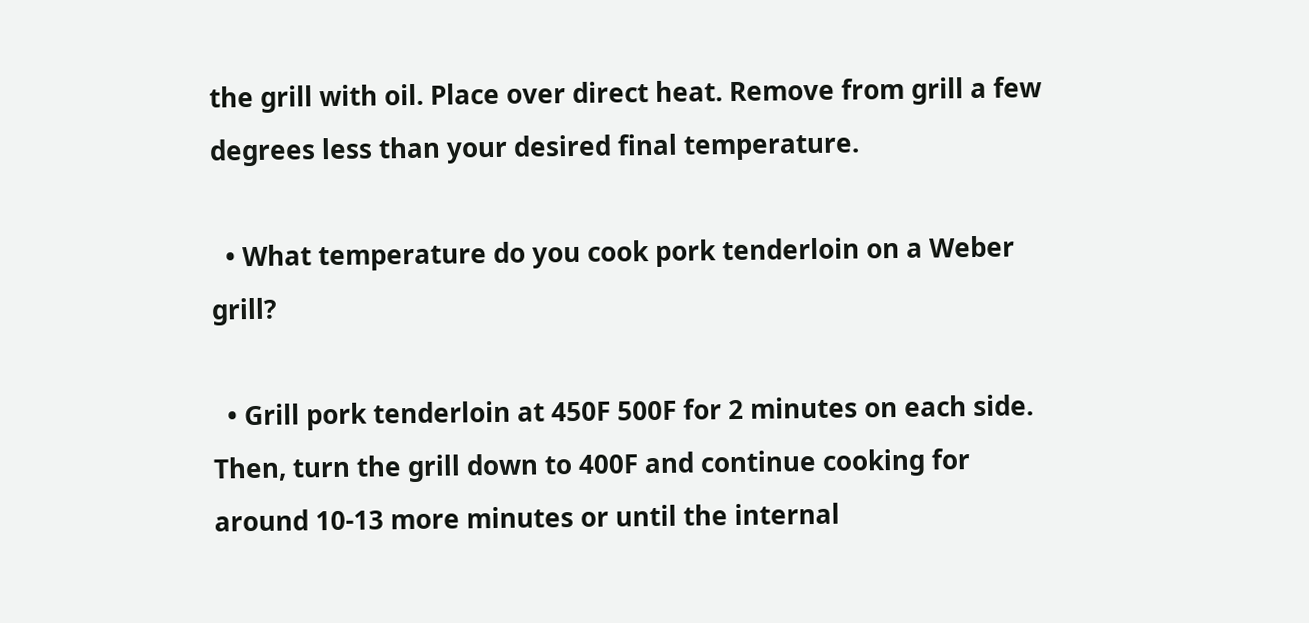the grill with oil. Place over direct heat. Remove from grill a few degrees less than your desired final temperature.

  • What temperature do you cook pork tenderloin on a Weber grill?

  • Grill pork tenderloin at 450F 500F for 2 minutes on each side. Then, turn the grill down to 400F and continue cooking for around 10-13 more minutes or until the internal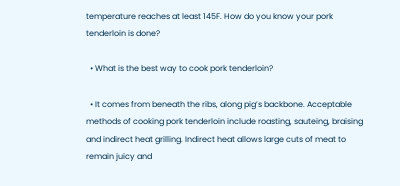temperature reaches at least 145F. How do you know your pork tenderloin is done?

  • What is the best way to cook pork tenderloin?

  • It comes from beneath the ribs, along pig’s backbone. Acceptable methods of cooking pork tenderloin include roasting, sauteing, braising and indirect heat grilling. Indirect heat allows large cuts of meat to remain juicy and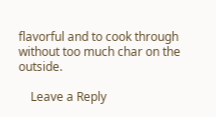flavorful and to cook through without too much char on the outside.

    Leave a Reply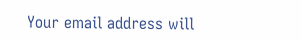Your email address will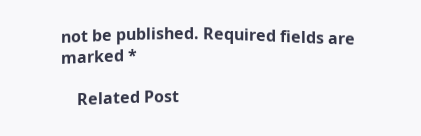not be published. Required fields are marked *

    Related Post